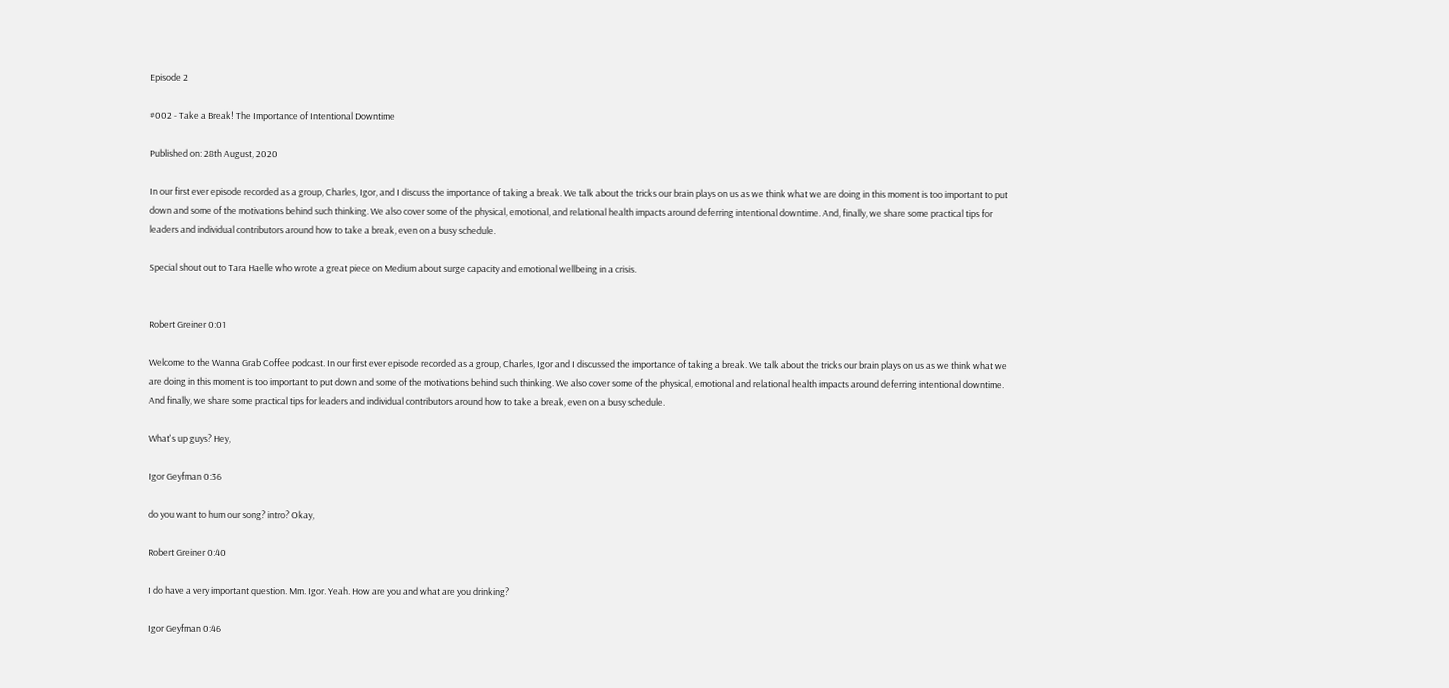Episode 2

#002 - Take a Break! The Importance of Intentional Downtime

Published on: 28th August, 2020

In our first ever episode recorded as a group, Charles, Igor, and I discuss the importance of taking a break. We talk about the tricks our brain plays on us as we think what we are doing in this moment is too important to put down and some of the motivations behind such thinking. We also cover some of the physical, emotional, and relational health impacts around deferring intentional downtime. And, finally, we share some practical tips for leaders and individual contributors around how to take a break, even on a busy schedule.

Special shout out to Tara Haelle who wrote a great piece on Medium about surge capacity and emotional wellbeing in a crisis.


Robert Greiner 0:01

Welcome to the Wanna Grab Coffee podcast. In our first ever episode recorded as a group, Charles, Igor and I discussed the importance of taking a break. We talk about the tricks our brain plays on us as we think what we are doing in this moment is too important to put down and some of the motivations behind such thinking. We also cover some of the physical, emotional and relational health impacts around deferring intentional downtime. And finally, we share some practical tips for leaders and individual contributors around how to take a break, even on a busy schedule.

What's up guys? Hey,

Igor Geyfman 0:36

do you want to hum our song? intro? Okay,

Robert Greiner 0:40

I do have a very important question. Mm. Igor. Yeah. How are you and what are you drinking?

Igor Geyfman 0:46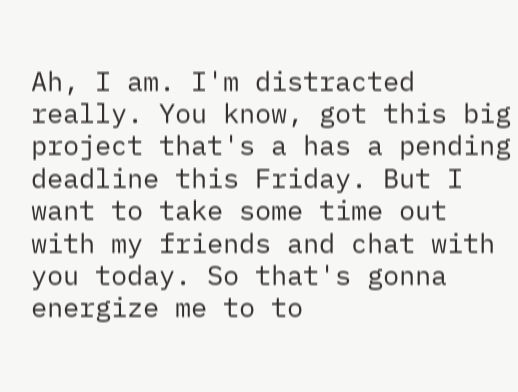Ah, I am. I'm distracted really. You know, got this big project that's a has a pending deadline this Friday. But I want to take some time out with my friends and chat with you today. So that's gonna energize me to to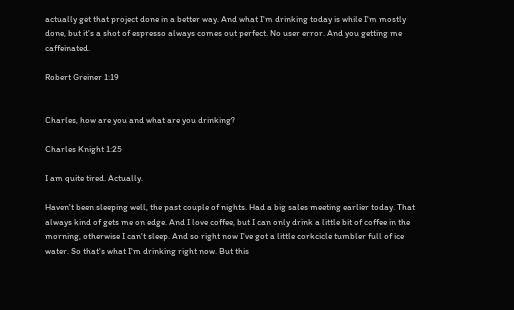actually get that project done in a better way. And what I'm drinking today is while I'm mostly done, but it's a shot of espresso always comes out perfect. No user error. And you getting me caffeinated.

Robert Greiner 1:19


Charles, how are you and what are you drinking?

Charles Knight 1:25

I am quite tired. Actually.

Haven't been sleeping well, the past couple of nights. Had a big sales meeting earlier today. That always kind of gets me on edge. And I love coffee, but I can only drink a little bit of coffee in the morning, otherwise I can't sleep. And so right now I've got a little corkcicle tumbler full of ice water. So that's what I'm drinking right now. But this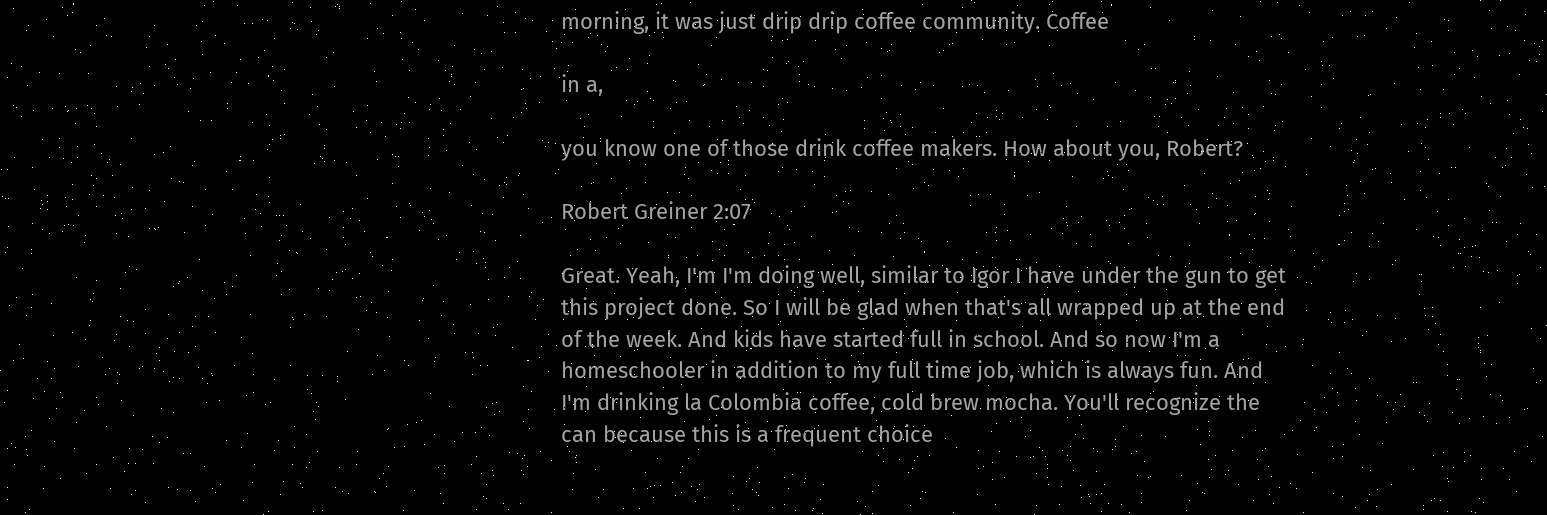morning, it was just drip drip coffee community. Coffee

in a,

you know one of those drink coffee makers. How about you, Robert?

Robert Greiner 2:07

Great. Yeah, I'm I'm doing well, similar to Igor I have under the gun to get this project done. So I will be glad when that's all wrapped up at the end of the week. And kids have started full in school. And so now I'm a homeschooler in addition to my full time job, which is always fun. And I'm drinking la Colombia coffee, cold brew mocha. You'll recognize the can because this is a frequent choice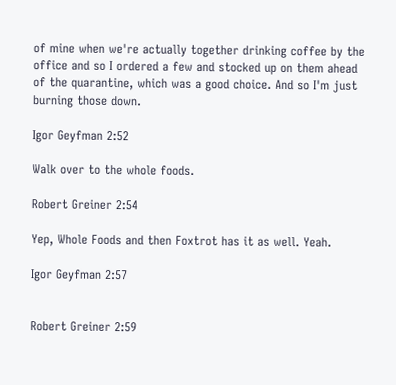of mine when we're actually together drinking coffee by the office and so I ordered a few and stocked up on them ahead of the quarantine, which was a good choice. And so I'm just burning those down.

Igor Geyfman 2:52

Walk over to the whole foods.

Robert Greiner 2:54

Yep, Whole Foods and then Foxtrot has it as well. Yeah.

Igor Geyfman 2:57


Robert Greiner 2:59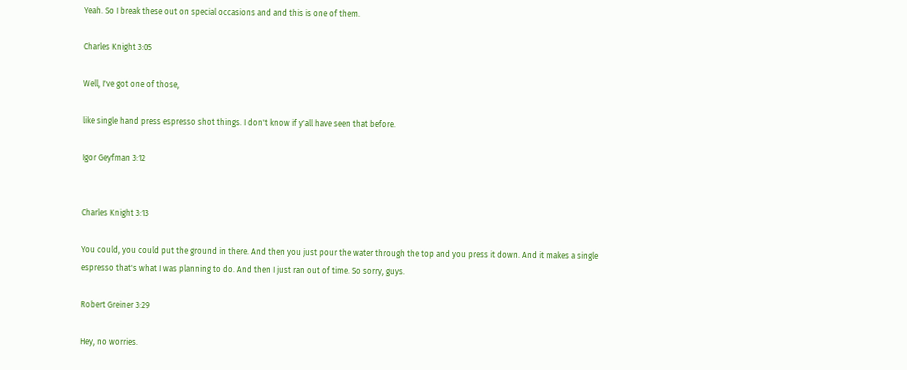Yeah. So I break these out on special occasions and and this is one of them.

Charles Knight 3:05

Well, I've got one of those,

like single hand press espresso shot things. I don't know if y'all have seen that before.

Igor Geyfman 3:12


Charles Knight 3:13

You could, you could put the ground in there. And then you just pour the water through the top and you press it down. And it makes a single espresso that's what I was planning to do. And then I just ran out of time. So sorry, guys.

Robert Greiner 3:29

Hey, no worries.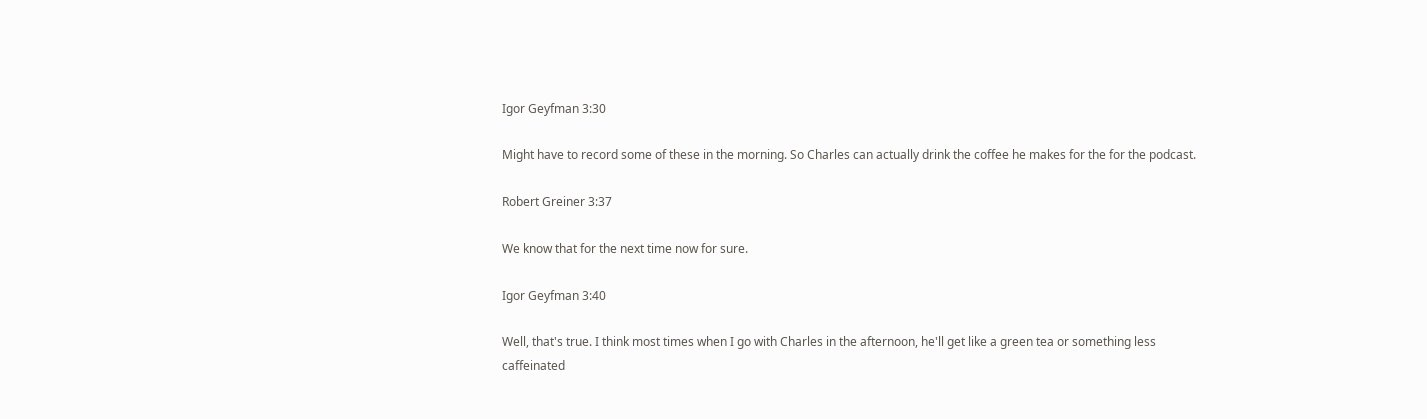Igor Geyfman 3:30

Might have to record some of these in the morning. So Charles can actually drink the coffee he makes for the for the podcast.

Robert Greiner 3:37

We know that for the next time now for sure.

Igor Geyfman 3:40

Well, that's true. I think most times when I go with Charles in the afternoon, he'll get like a green tea or something less caffeinated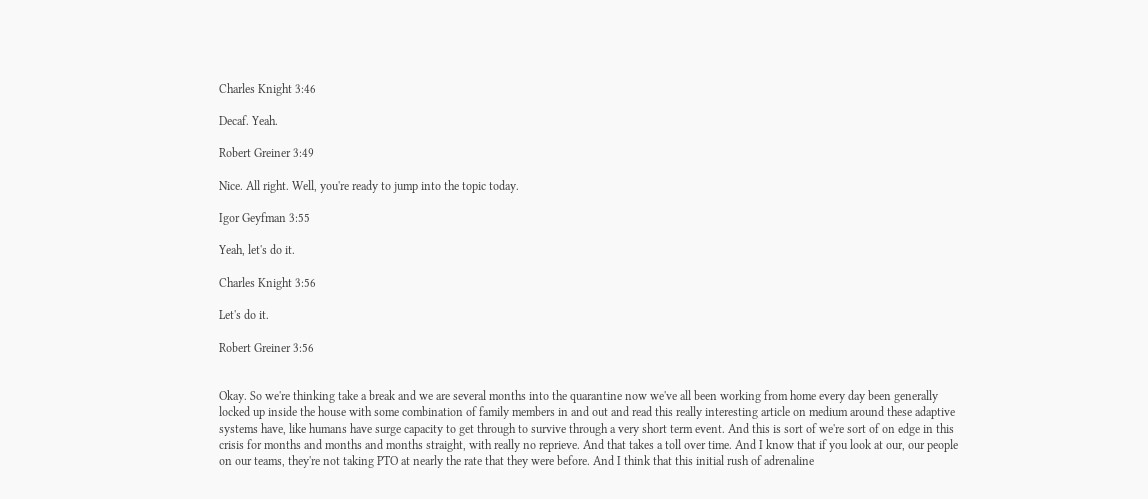Charles Knight 3:46

Decaf. Yeah.

Robert Greiner 3:49

Nice. All right. Well, you're ready to jump into the topic today.

Igor Geyfman 3:55

Yeah, let's do it.

Charles Knight 3:56

Let's do it.

Robert Greiner 3:56


Okay. So we're thinking take a break and we are several months into the quarantine now we've all been working from home every day been generally locked up inside the house with some combination of family members in and out and read this really interesting article on medium around these adaptive systems have, like humans have surge capacity to get through to survive through a very short term event. And this is sort of we're sort of on edge in this crisis for months and months and months straight, with really no reprieve. And that takes a toll over time. And I know that if you look at our, our people on our teams, they're not taking PTO at nearly the rate that they were before. And I think that this initial rush of adrenaline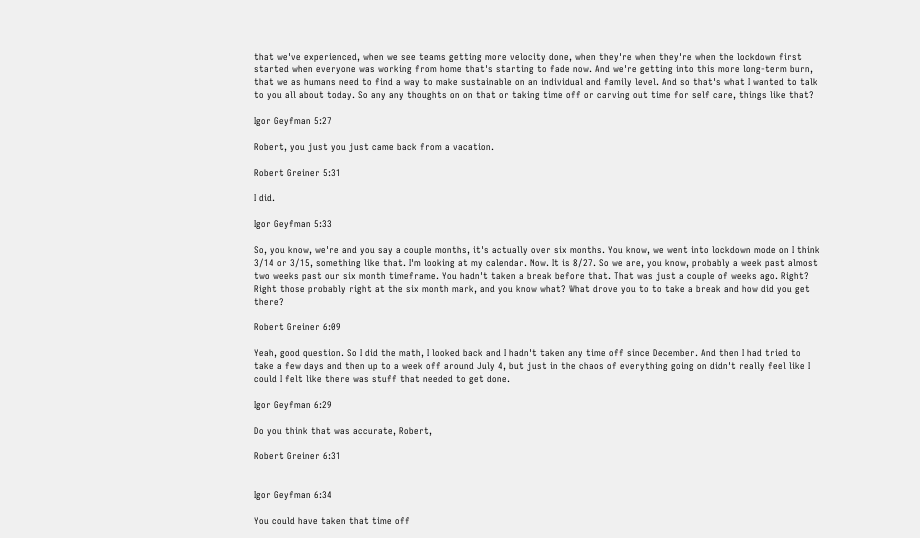that we've experienced, when we see teams getting more velocity done, when they're when they're when the lockdown first started when everyone was working from home that's starting to fade now. And we're getting into this more long-term burn, that we as humans need to find a way to make sustainable on an individual and family level. And so that's what I wanted to talk to you all about today. So any any thoughts on on that or taking time off or carving out time for self care, things like that?

Igor Geyfman 5:27

Robert, you just you just came back from a vacation.

Robert Greiner 5:31

I did.

Igor Geyfman 5:33

So, you know, we're and you say a couple months, it's actually over six months. You know, we went into lockdown mode on I think 3/14 or 3/15, something like that. I'm looking at my calendar. Now. It is 8/27. So we are, you know, probably a week past almost two weeks past our six month timeframe. You hadn't taken a break before that. That was just a couple of weeks ago. Right? Right those probably right at the six month mark, and you know what? What drove you to to take a break and how did you get there?

Robert Greiner 6:09

Yeah, good question. So I did the math, I looked back and I hadn't taken any time off since December. And then I had tried to take a few days and then up to a week off around July 4, but just in the chaos of everything going on didn't really feel like I could I felt like there was stuff that needed to get done.

Igor Geyfman 6:29

Do you think that was accurate, Robert,

Robert Greiner 6:31


Igor Geyfman 6:34

You could have taken that time off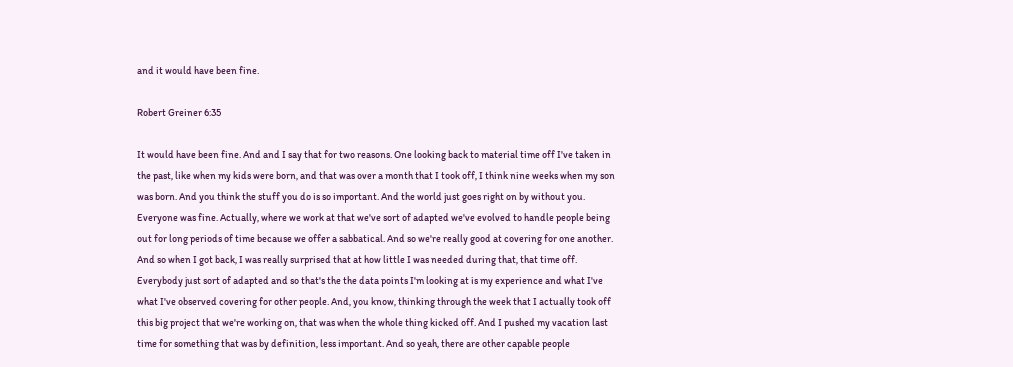and it would have been fine.

Robert Greiner 6:35

It would have been fine. And and I say that for two reasons. One looking back to material time off I've taken in the past, like when my kids were born, and that was over a month that I took off, I think nine weeks when my son was born. And you think the stuff you do is so important. And the world just goes right on by without you. Everyone was fine. Actually, where we work at that we've sort of adapted we've evolved to handle people being out for long periods of time because we offer a sabbatical. And so we're really good at covering for one another. And so when I got back, I was really surprised that at how little I was needed during that, that time off. Everybody just sort of adapted and so that's the the data points I'm looking at is my experience and what I've what I've observed covering for other people. And, you know, thinking through the week that I actually took off this big project that we're working on, that was when the whole thing kicked off. And I pushed my vacation last time for something that was by definition, less important. And so yeah, there are other capable people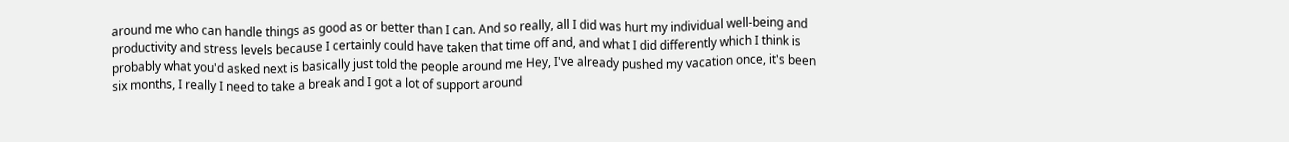around me who can handle things as good as or better than I can. And so really, all I did was hurt my individual well-being and productivity and stress levels because I certainly could have taken that time off and, and what I did differently which I think is probably what you'd asked next is basically just told the people around me Hey, I've already pushed my vacation once, it's been six months, I really I need to take a break and I got a lot of support around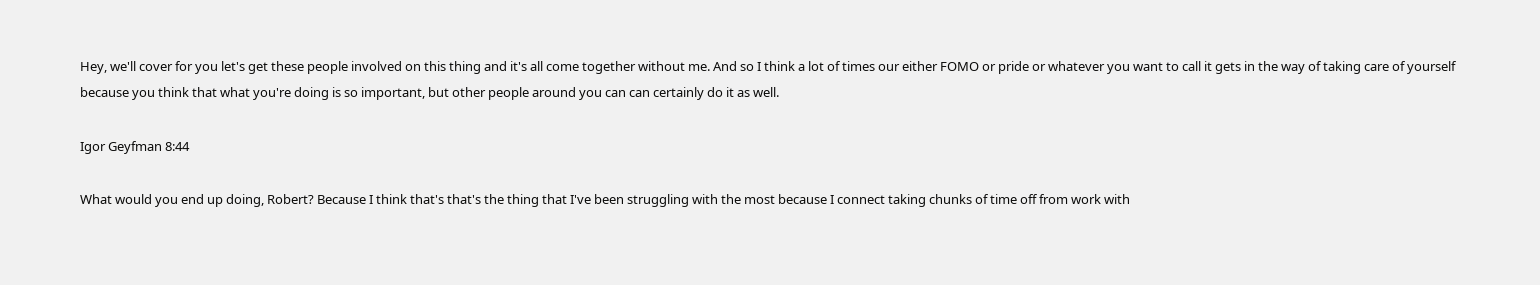Hey, we'll cover for you let's get these people involved on this thing and it's all come together without me. And so I think a lot of times our either FOMO or pride or whatever you want to call it gets in the way of taking care of yourself because you think that what you're doing is so important, but other people around you can can certainly do it as well.

Igor Geyfman 8:44

What would you end up doing, Robert? Because I think that's that's the thing that I've been struggling with the most because I connect taking chunks of time off from work with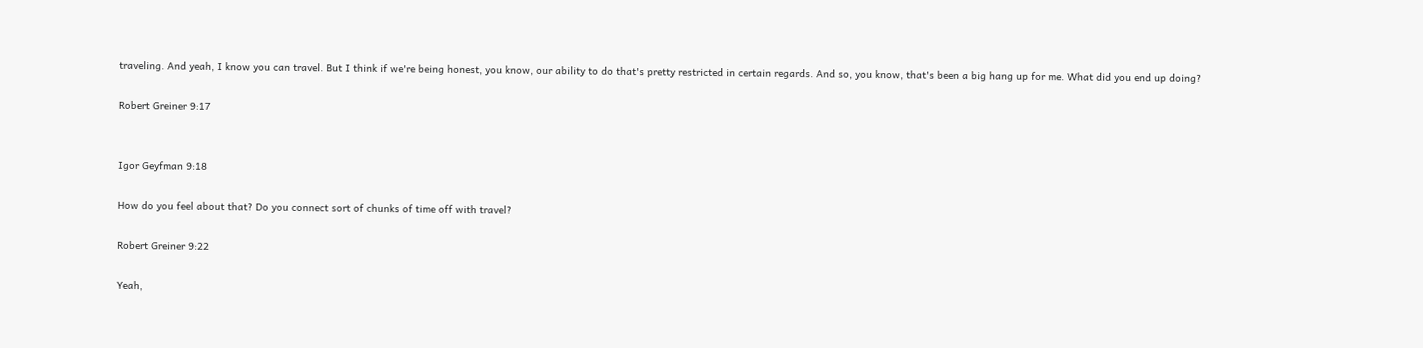traveling. And yeah, I know you can travel. But I think if we're being honest, you know, our ability to do that's pretty restricted in certain regards. And so, you know, that's been a big hang up for me. What did you end up doing?

Robert Greiner 9:17


Igor Geyfman 9:18

How do you feel about that? Do you connect sort of chunks of time off with travel?

Robert Greiner 9:22

Yeah,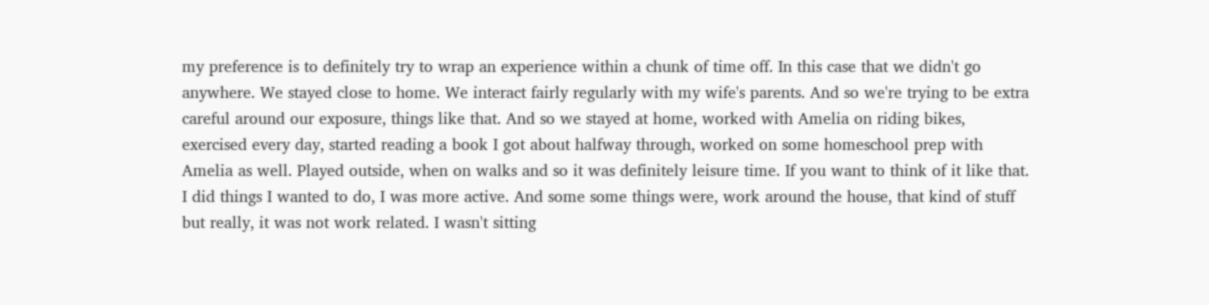my preference is to definitely try to wrap an experience within a chunk of time off. In this case that we didn't go anywhere. We stayed close to home. We interact fairly regularly with my wife's parents. And so we're trying to be extra careful around our exposure, things like that. And so we stayed at home, worked with Amelia on riding bikes, exercised every day, started reading a book I got about halfway through, worked on some homeschool prep with Amelia as well. Played outside, when on walks and so it was definitely leisure time. If you want to think of it like that. I did things I wanted to do, I was more active. And some some things were, work around the house, that kind of stuff but really, it was not work related. I wasn't sitting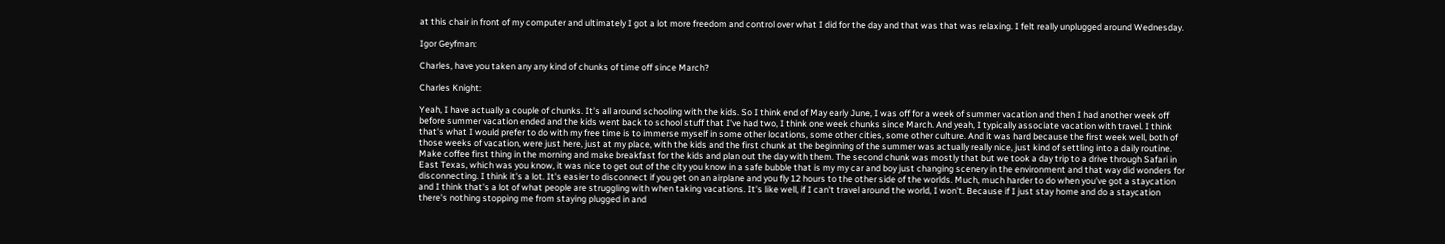at this chair in front of my computer and ultimately I got a lot more freedom and control over what I did for the day and that was that was relaxing. I felt really unplugged around Wednesday.

Igor Geyfman:

Charles, have you taken any any kind of chunks of time off since March?

Charles Knight:

Yeah, I have actually a couple of chunks. It's all around schooling with the kids. So I think end of May early June, I was off for a week of summer vacation and then I had another week off before summer vacation ended and the kids went back to school stuff that I've had two, I think one week chunks since March. And yeah, I typically associate vacation with travel. I think that's what I would prefer to do with my free time is to immerse myself in some other locations, some other cities, some other culture. And it was hard because the first week well, both of those weeks of vacation, were just here, just at my place, with the kids and the first chunk at the beginning of the summer was actually really nice, just kind of settling into a daily routine. Make coffee first thing in the morning and make breakfast for the kids and plan out the day with them. The second chunk was mostly that but we took a day trip to a drive through Safari in East Texas, which was you know, it was nice to get out of the city you know in a safe bubble that is my my car and boy just changing scenery in the environment and that way did wonders for disconnecting. I think it's a lot. It's easier to disconnect if you get on an airplane and you fly 12 hours to the other side of the worlds. Much, much harder to do when you've got a staycation and I think that's a lot of what people are struggling with when taking vacations. It's like well, if I can't travel around the world, I won't. Because if I just stay home and do a staycation there's nothing stopping me from staying plugged in and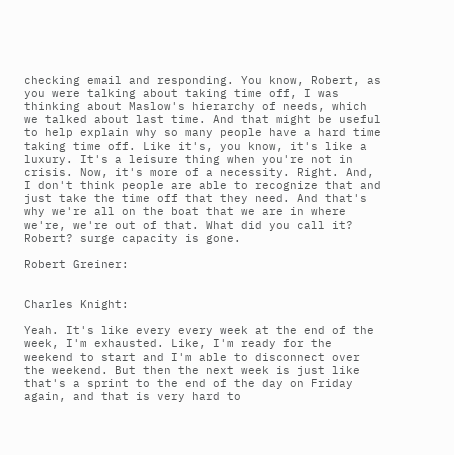checking email and responding. You know, Robert, as you were talking about taking time off, I was thinking about Maslow's hierarchy of needs, which we talked about last time. And that might be useful to help explain why so many people have a hard time taking time off. Like it's, you know, it's like a luxury. It's a leisure thing when you're not in crisis. Now, it's more of a necessity. Right. And, I don't think people are able to recognize that and just take the time off that they need. And that's why we're all on the boat that we are in where we're, we're out of that. What did you call it? Robert? surge capacity is gone.

Robert Greiner:


Charles Knight:

Yeah. It's like every every week at the end of the week, I'm exhausted. Like, I'm ready for the weekend to start and I'm able to disconnect over the weekend. But then the next week is just like that's a sprint to the end of the day on Friday again, and that is very hard to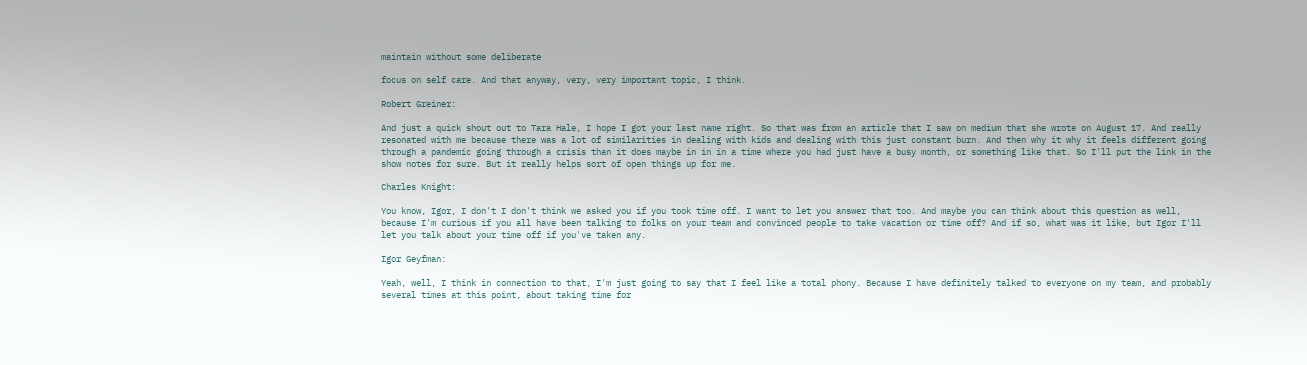maintain without some deliberate

focus on self care. And that anyway, very, very important topic, I think.

Robert Greiner:

And just a quick shout out to Tara Hale, I hope I got your last name right. So that was from an article that I saw on medium that she wrote on August 17. And really resonated with me because there was a lot of similarities in dealing with kids and dealing with this just constant burn. And then why it why it feels different going through a pandemic going through a crisis than it does maybe in in in a time where you had just have a busy month, or something like that. So I'll put the link in the show notes for sure. But it really helps sort of open things up for me.

Charles Knight:

You know, Igor, I don't I don't think we asked you if you took time off. I want to let you answer that too. And maybe you can think about this question as well, because I'm curious if you all have been talking to folks on your team and convinced people to take vacation or time off? And if so, what was it like, but Igor I'll let you talk about your time off if you've taken any.

Igor Geyfman:

Yeah, well, I think in connection to that, I'm just going to say that I feel like a total phony. Because I have definitely talked to everyone on my team, and probably several times at this point, about taking time for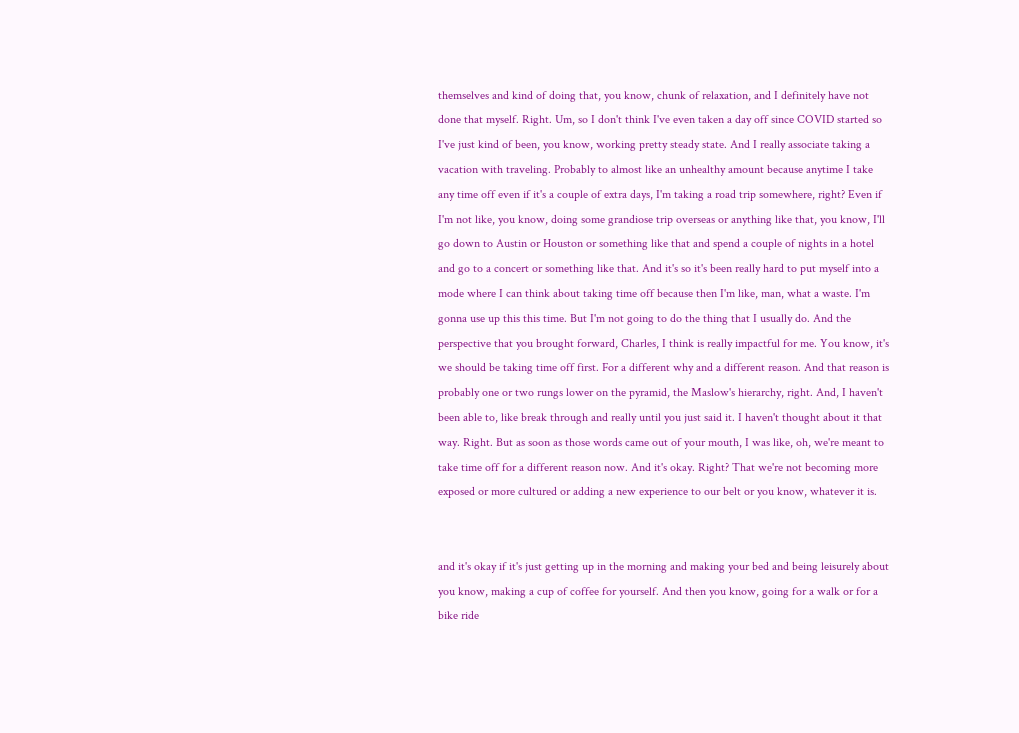themselves and kind of doing that, you know, chunk of relaxation, and I definitely have not done that myself. Right. Um, so I don't think I've even taken a day off since COVID started so I've just kind of been, you know, working pretty steady state. And I really associate taking a vacation with traveling. Probably to almost like an unhealthy amount because anytime I take any time off even if it's a couple of extra days, I'm taking a road trip somewhere, right? Even if I'm not like, you know, doing some grandiose trip overseas or anything like that, you know, I'll go down to Austin or Houston or something like that and spend a couple of nights in a hotel and go to a concert or something like that. And it's so it's been really hard to put myself into a mode where I can think about taking time off because then I'm like, man, what a waste. I'm gonna use up this this time. But I'm not going to do the thing that I usually do. And the perspective that you brought forward, Charles, I think is really impactful for me. You know, it's we should be taking time off first. For a different why and a different reason. And that reason is probably one or two rungs lower on the pyramid, the Maslow's hierarchy, right. And, I haven't been able to, like break through and really until you just said it. I haven't thought about it that way. Right. But as soon as those words came out of your mouth, I was like, oh, we're meant to take time off for a different reason now. And it's okay. Right? That we're not becoming more exposed or more cultured or adding a new experience to our belt or you know, whatever it is.


and it's okay if it's just getting up in the morning and making your bed and being leisurely about you know, making a cup of coffee for yourself. And then you know, going for a walk or for a bike ride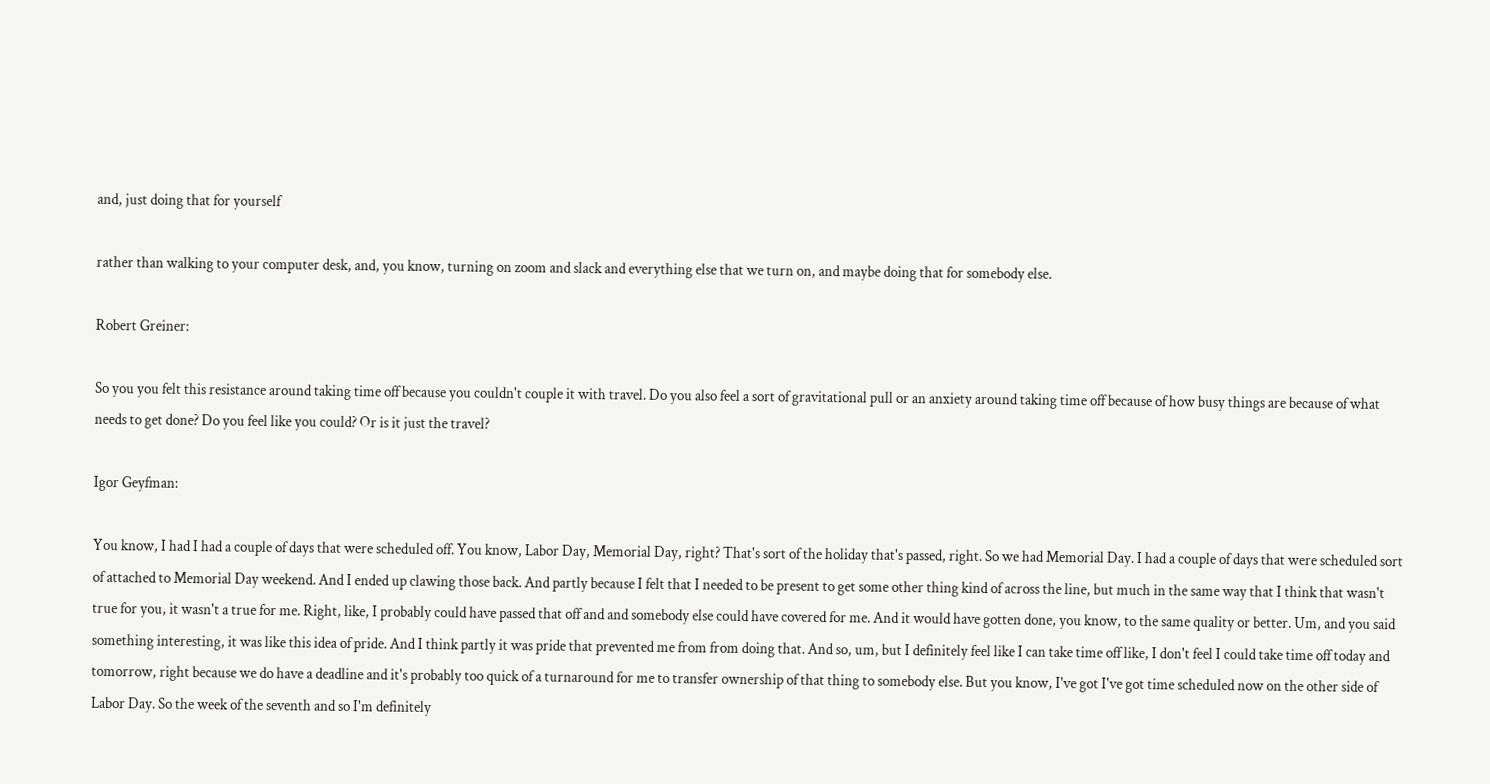and, just doing that for yourself

rather than walking to your computer desk, and, you know, turning on zoom and slack and everything else that we turn on, and maybe doing that for somebody else.

Robert Greiner:

So you you felt this resistance around taking time off because you couldn't couple it with travel. Do you also feel a sort of gravitational pull or an anxiety around taking time off because of how busy things are because of what needs to get done? Do you feel like you could? Or is it just the travel?

Igor Geyfman:

You know, I had I had a couple of days that were scheduled off. You know, Labor Day, Memorial Day, right? That's sort of the holiday that's passed, right. So we had Memorial Day. I had a couple of days that were scheduled sort of attached to Memorial Day weekend. And I ended up clawing those back. And partly because I felt that I needed to be present to get some other thing kind of across the line, but much in the same way that I think that wasn't true for you, it wasn't a true for me. Right, like, I probably could have passed that off and and somebody else could have covered for me. And it would have gotten done, you know, to the same quality or better. Um, and you said something interesting, it was like this idea of pride. And I think partly it was pride that prevented me from from doing that. And so, um, but I definitely feel like I can take time off like, I don't feel I could take time off today and tomorrow, right because we do have a deadline and it's probably too quick of a turnaround for me to transfer ownership of that thing to somebody else. But you know, I've got I've got time scheduled now on the other side of Labor Day. So the week of the seventh and so I'm definitely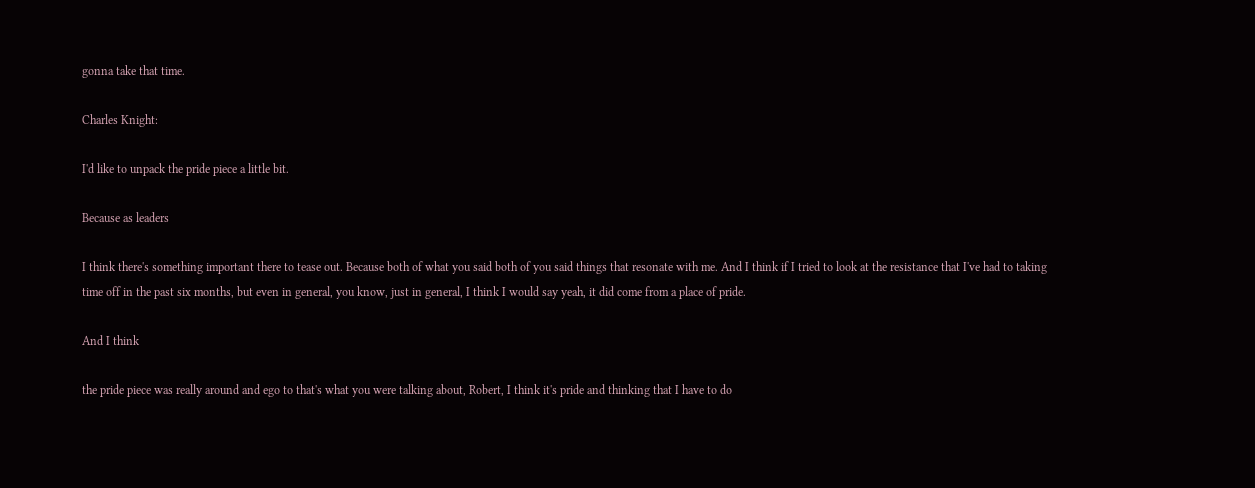gonna take that time.

Charles Knight:

I'd like to unpack the pride piece a little bit.

Because as leaders

I think there's something important there to tease out. Because both of what you said both of you said things that resonate with me. And I think if I tried to look at the resistance that I've had to taking time off in the past six months, but even in general, you know, just in general, I think I would say yeah, it did come from a place of pride.

And I think

the pride piece was really around and ego to that's what you were talking about, Robert, I think it's pride and thinking that I have to do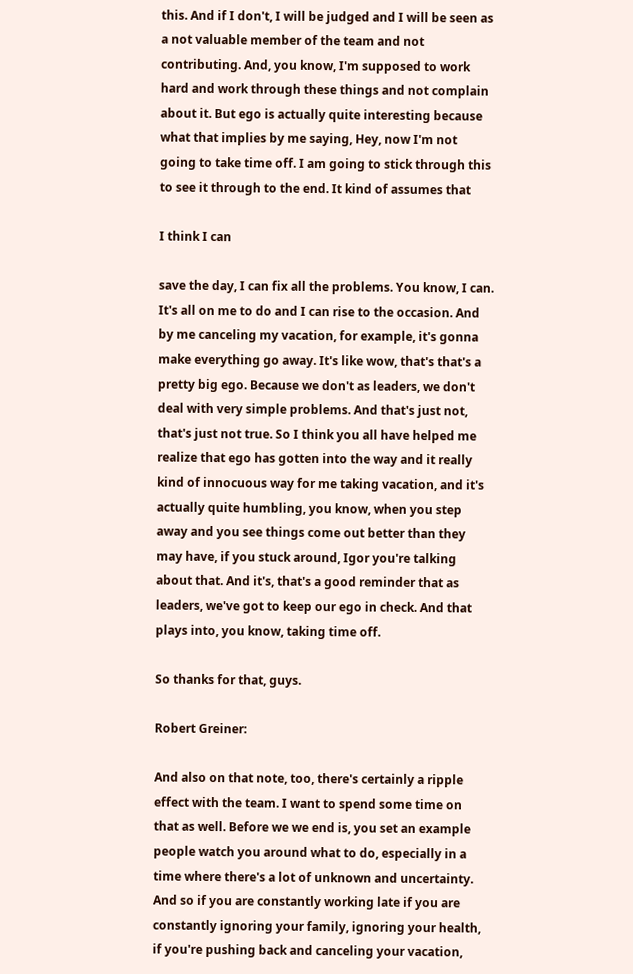this. And if I don't, I will be judged and I will be seen as a not valuable member of the team and not contributing. And, you know, I'm supposed to work hard and work through these things and not complain about it. But ego is actually quite interesting because what that implies by me saying, Hey, now I'm not going to take time off. I am going to stick through this to see it through to the end. It kind of assumes that

I think I can

save the day, I can fix all the problems. You know, I can. It's all on me to do and I can rise to the occasion. And by me canceling my vacation, for example, it's gonna make everything go away. It's like wow, that's that's a pretty big ego. Because we don't as leaders, we don't deal with very simple problems. And that's just not, that's just not true. So I think you all have helped me realize that ego has gotten into the way and it really kind of innocuous way for me taking vacation, and it's actually quite humbling, you know, when you step away and you see things come out better than they may have, if you stuck around, Igor you're talking about that. And it's, that's a good reminder that as leaders, we've got to keep our ego in check. And that plays into, you know, taking time off.

So thanks for that, guys.

Robert Greiner:

And also on that note, too, there's certainly a ripple effect with the team. I want to spend some time on that as well. Before we we end is, you set an example people watch you around what to do, especially in a time where there's a lot of unknown and uncertainty. And so if you are constantly working late if you are constantly ignoring your family, ignoring your health, if you're pushing back and canceling your vacation,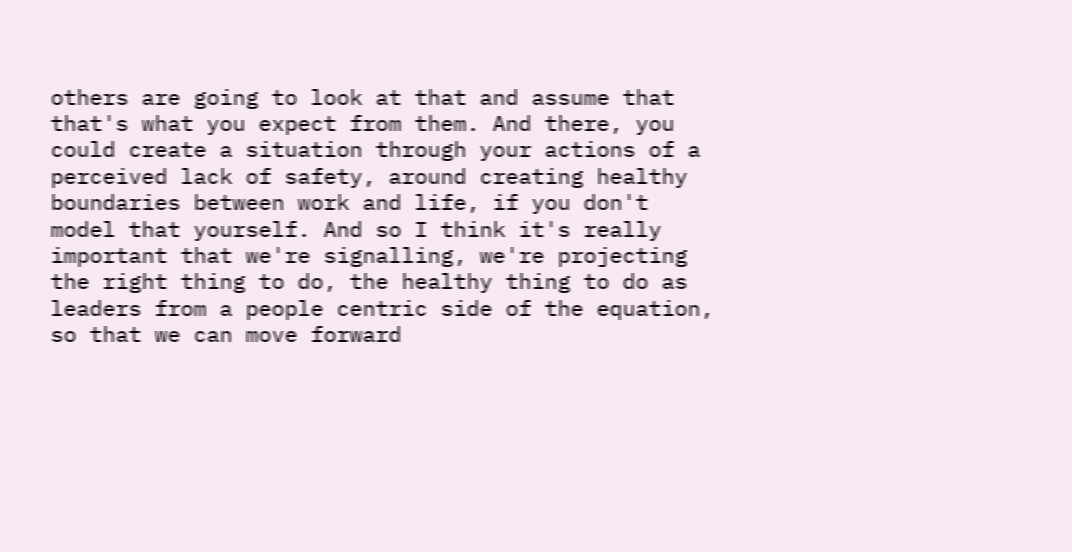others are going to look at that and assume that that's what you expect from them. And there, you could create a situation through your actions of a perceived lack of safety, around creating healthy boundaries between work and life, if you don't model that yourself. And so I think it's really important that we're signalling, we're projecting the right thing to do, the healthy thing to do as leaders from a people centric side of the equation, so that we can move forward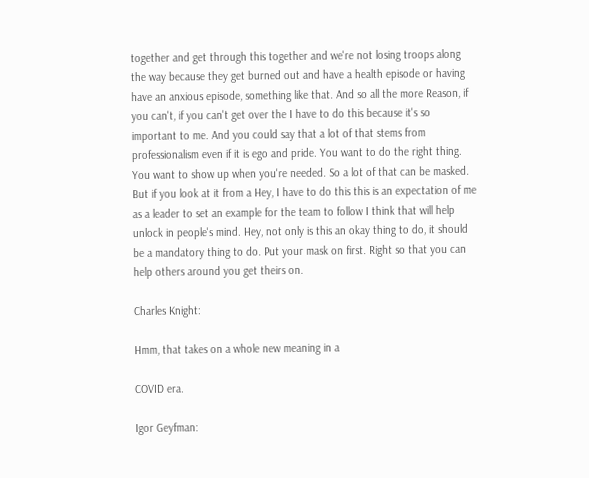together and get through this together and we're not losing troops along the way because they get burned out and have a health episode or having have an anxious episode, something like that. And so all the more Reason, if you can't, if you can't get over the I have to do this because it's so important to me. And you could say that a lot of that stems from professionalism even if it is ego and pride. You want to do the right thing. You want to show up when you're needed. So a lot of that can be masked. But if you look at it from a Hey, I have to do this this is an expectation of me as a leader to set an example for the team to follow I think that will help unlock in people's mind. Hey, not only is this an okay thing to do, it should be a mandatory thing to do. Put your mask on first. Right so that you can help others around you get theirs on.

Charles Knight:

Hmm, that takes on a whole new meaning in a

COVID era.

Igor Geyfman: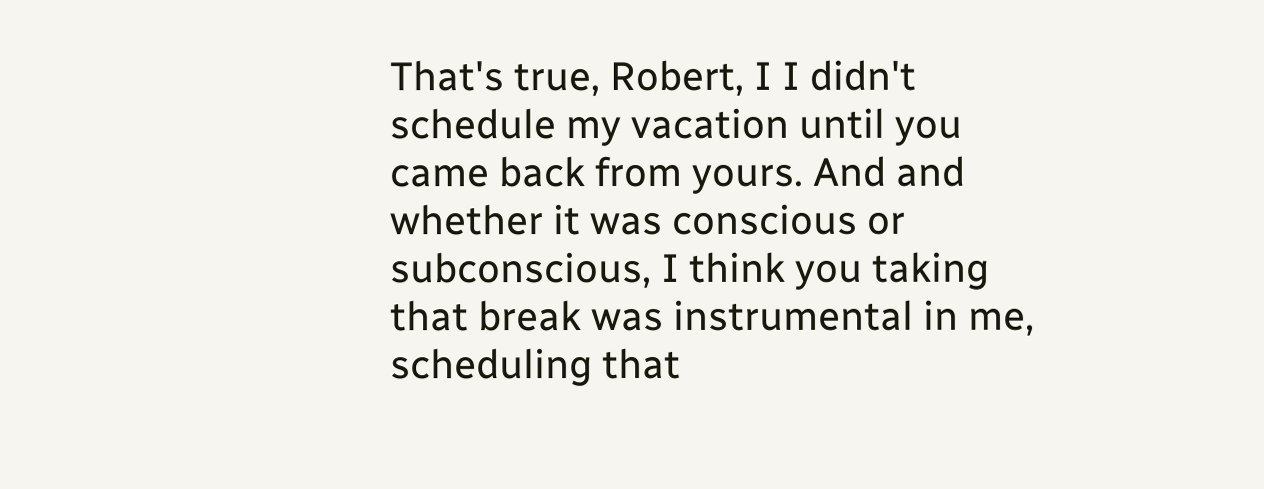That's true, Robert, I I didn't schedule my vacation until you came back from yours. And and whether it was conscious or subconscious, I think you taking that break was instrumental in me, scheduling that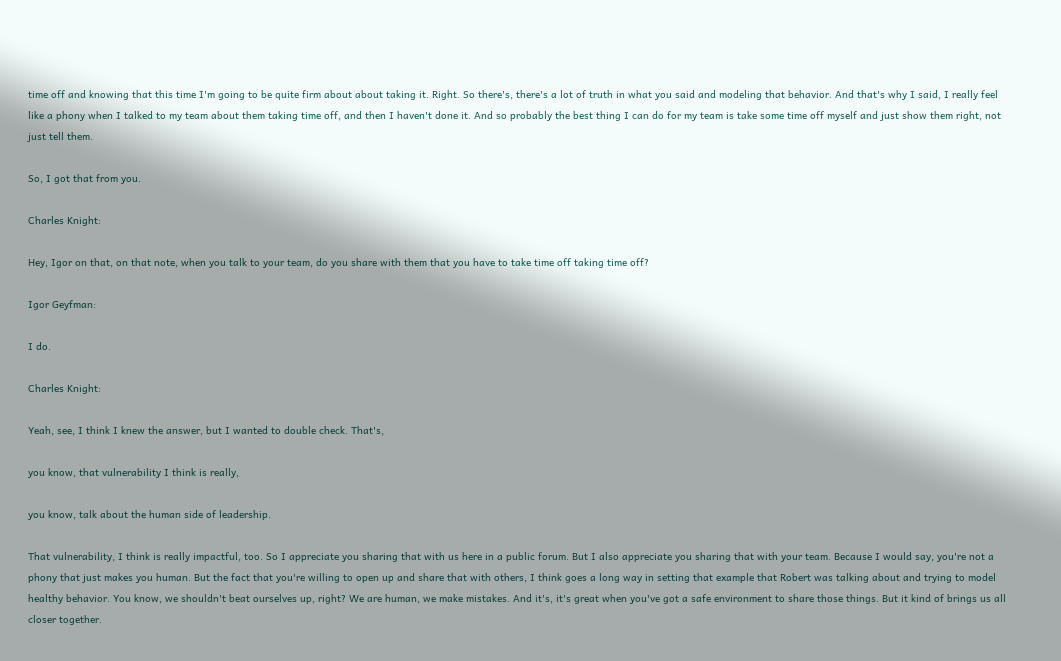time off and knowing that this time I'm going to be quite firm about about taking it. Right. So there's, there's a lot of truth in what you said and modeling that behavior. And that's why I said, I really feel like a phony when I talked to my team about them taking time off, and then I haven't done it. And so probably the best thing I can do for my team is take some time off myself and just show them right, not just tell them.

So, I got that from you.

Charles Knight:

Hey, Igor on that, on that note, when you talk to your team, do you share with them that you have to take time off taking time off?

Igor Geyfman:

I do.

Charles Knight:

Yeah, see, I think I knew the answer, but I wanted to double check. That's,

you know, that vulnerability I think is really,

you know, talk about the human side of leadership.

That vulnerability, I think is really impactful, too. So I appreciate you sharing that with us here in a public forum. But I also appreciate you sharing that with your team. Because I would say, you're not a phony that just makes you human. But the fact that you're willing to open up and share that with others, I think goes a long way in setting that example that Robert was talking about and trying to model healthy behavior. You know, we shouldn't beat ourselves up, right? We are human, we make mistakes. And it's, it's great when you've got a safe environment to share those things. But it kind of brings us all closer together.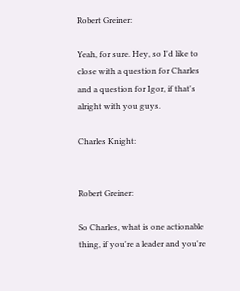Robert Greiner:

Yeah, for sure. Hey, so I'd like to close with a question for Charles and a question for Igor, if that's alright with you guys.

Charles Knight:


Robert Greiner:

So Charles, what is one actionable thing, if you're a leader and you're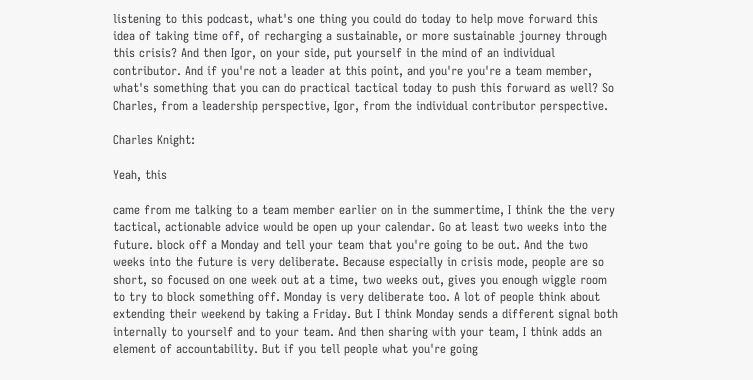listening to this podcast, what's one thing you could do today to help move forward this idea of taking time off, of recharging a sustainable, or more sustainable journey through this crisis? And then Igor, on your side, put yourself in the mind of an individual contributor. And if you're not a leader at this point, and you're you're a team member, what's something that you can do practical tactical today to push this forward as well? So Charles, from a leadership perspective, Igor, from the individual contributor perspective.

Charles Knight:

Yeah, this

came from me talking to a team member earlier on in the summertime, I think the the very tactical, actionable advice would be open up your calendar. Go at least two weeks into the future. block off a Monday and tell your team that you're going to be out. And the two weeks into the future is very deliberate. Because especially in crisis mode, people are so short, so focused on one week out at a time, two weeks out, gives you enough wiggle room to try to block something off. Monday is very deliberate too. A lot of people think about extending their weekend by taking a Friday. But I think Monday sends a different signal both internally to yourself and to your team. And then sharing with your team, I think adds an element of accountability. But if you tell people what you're going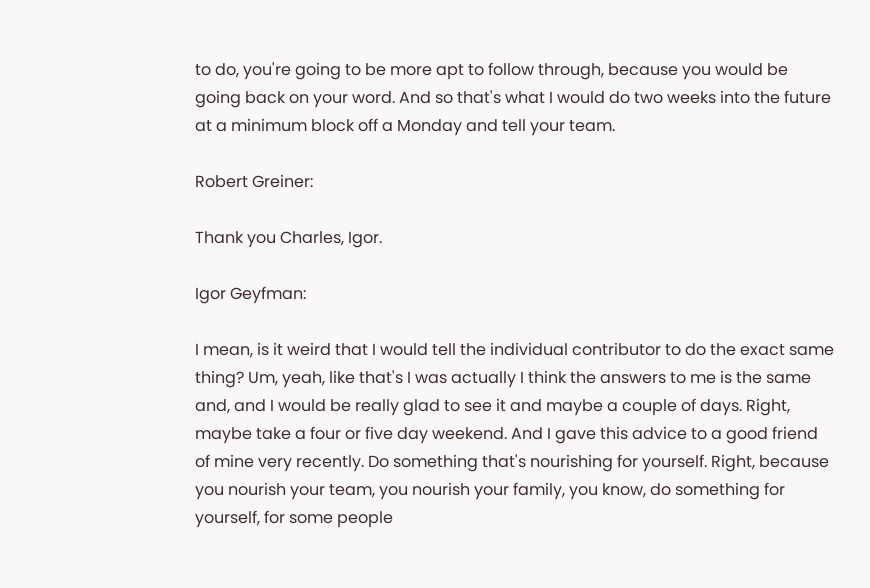to do, you're going to be more apt to follow through, because you would be going back on your word. And so that's what I would do two weeks into the future at a minimum block off a Monday and tell your team.

Robert Greiner:

Thank you Charles, Igor.

Igor Geyfman:

I mean, is it weird that I would tell the individual contributor to do the exact same thing? Um, yeah, like that's I was actually I think the answers to me is the same and, and I would be really glad to see it and maybe a couple of days. Right, maybe take a four or five day weekend. And I gave this advice to a good friend of mine very recently. Do something that's nourishing for yourself. Right, because you nourish your team, you nourish your family, you know, do something for yourself, for some people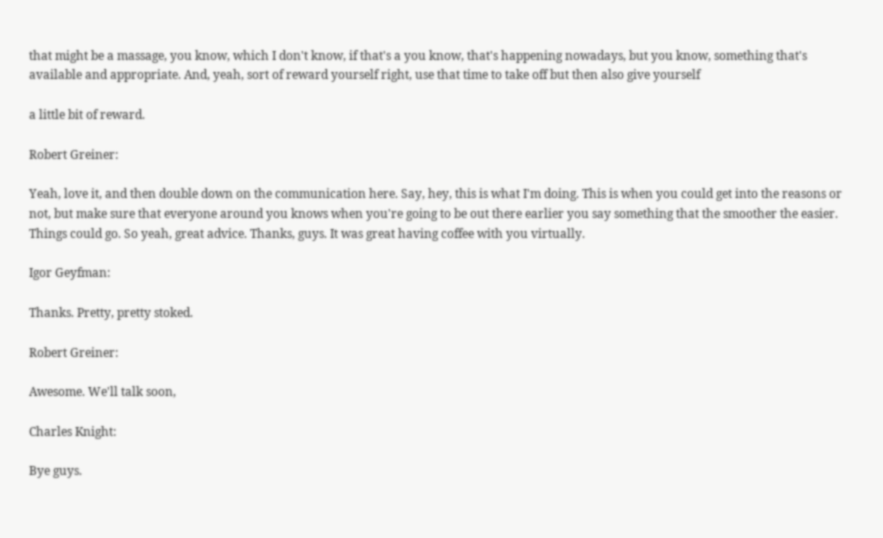that might be a massage, you know, which I don't know, if that's a you know, that's happening nowadays, but you know, something that's available and appropriate. And, yeah, sort of reward yourself right, use that time to take off but then also give yourself

a little bit of reward.

Robert Greiner:

Yeah, love it, and then double down on the communication here. Say, hey, this is what I'm doing. This is when you could get into the reasons or not, but make sure that everyone around you knows when you're going to be out there earlier you say something that the smoother the easier. Things could go. So yeah, great advice. Thanks, guys. It was great having coffee with you virtually.

Igor Geyfman:

Thanks. Pretty, pretty stoked.

Robert Greiner:

Awesome. We'll talk soon,

Charles Knight:

Bye guys.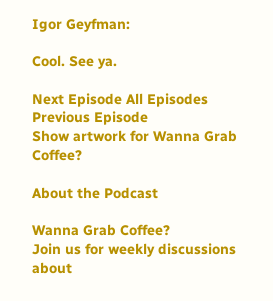Igor Geyfman:

Cool. See ya.

Next Episode All Episodes Previous Episode
Show artwork for Wanna Grab Coffee?

About the Podcast

Wanna Grab Coffee?
Join us for weekly discussions about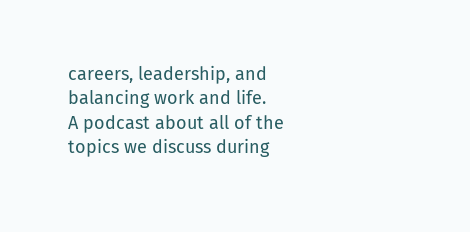careers, leadership, and balancing work and life.
A podcast about all of the topics we discuss during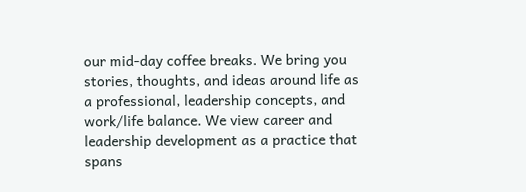our mid-day coffee breaks. We bring you stories, thoughts, and ideas around life as a professional, leadership concepts, and work/life balance. We view career and leadership development as a practice that spans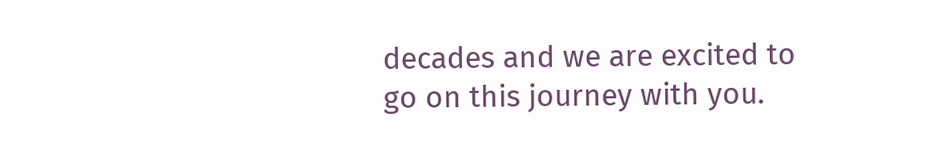decades and we are excited to go on this journey with you.